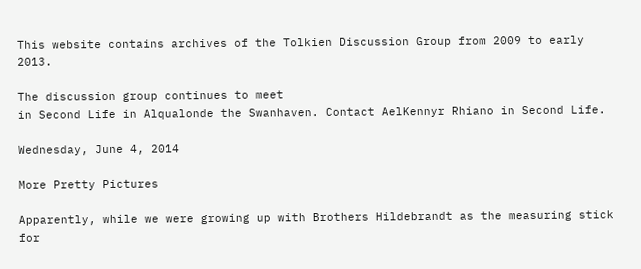This website contains archives of the Tolkien Discussion Group from 2009 to early 2013.

The discussion group continues to meet
in Second Life in Alqualonde the Swanhaven. Contact AelKennyr Rhiano in Second Life.

Wednesday, June 4, 2014

More Pretty Pictures

Apparently, while we were growing up with Brothers Hildebrandt as the measuring stick for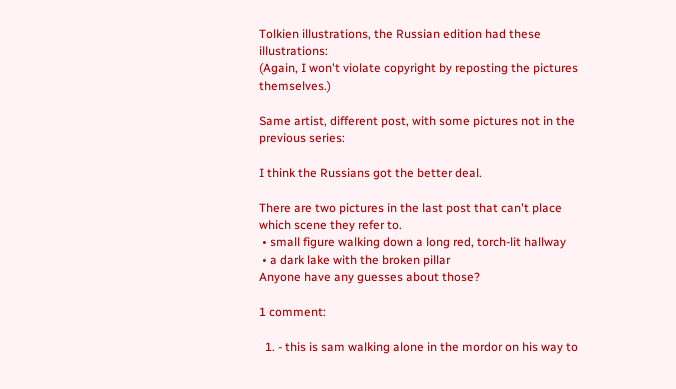Tolkien illustrations, the Russian edition had these illustrations:
(Again, I won't violate copyright by reposting the pictures themselves.)

Same artist, different post, with some pictures not in the previous series:

I think the Russians got the better deal.

There are two pictures in the last post that can't place which scene they refer to.
 • small figure walking down a long red, torch-lit hallway
 • a dark lake with the broken pillar
Anyone have any guesses about those?

1 comment:

  1. - this is sam walking alone in the mordor on his way to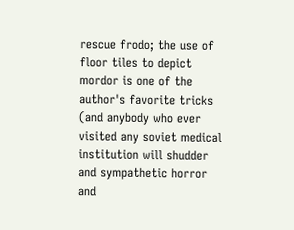rescue frodo; the use of floor tiles to depict mordor is one of the author's favorite tricks (and anybody who ever visited any soviet medical institution will shudder and sympathetic horror and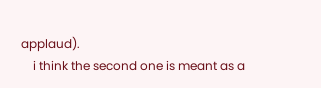applaud).
    i think the second one is meant as a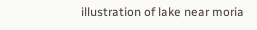illustration of lake near moria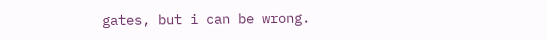gates, but i can be wrong.